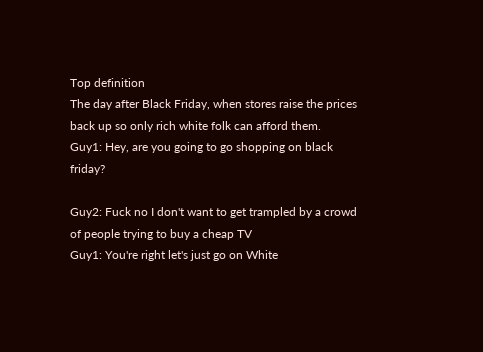Top definition
The day after Black Friday, when stores raise the prices back up so only rich white folk can afford them.
Guy1: Hey, are you going to go shopping on black friday?

Guy2: Fuck no I don't want to get trampled by a crowd of people trying to buy a cheap TV
Guy1: You're right let's just go on White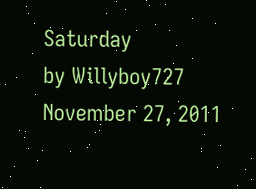Saturday
by Willyboy727 November 27, 2011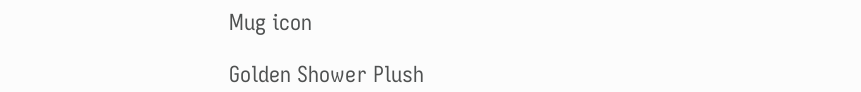Mug icon

Golden Shower Plush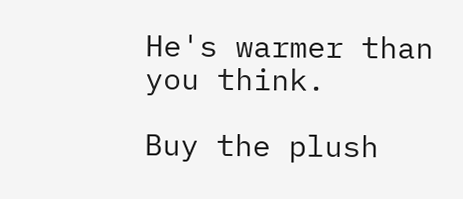He's warmer than you think.

Buy the plush